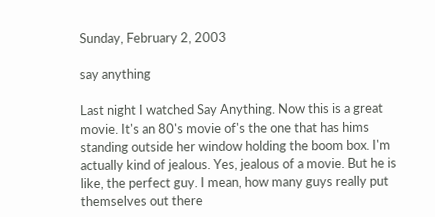Sunday, February 2, 2003

say anything

Last night I watched Say Anything. Now this is a great movie. It's an 80's movie of's the one that has hims standing outside her window holding the boom box. I'm actually kind of jealous. Yes, jealous of a movie. But he is like, the perfect guy. I mean, how many guys really put themselves out there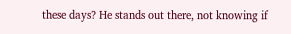these days? He stands out there, not knowing if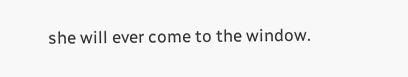she will ever come to the window.